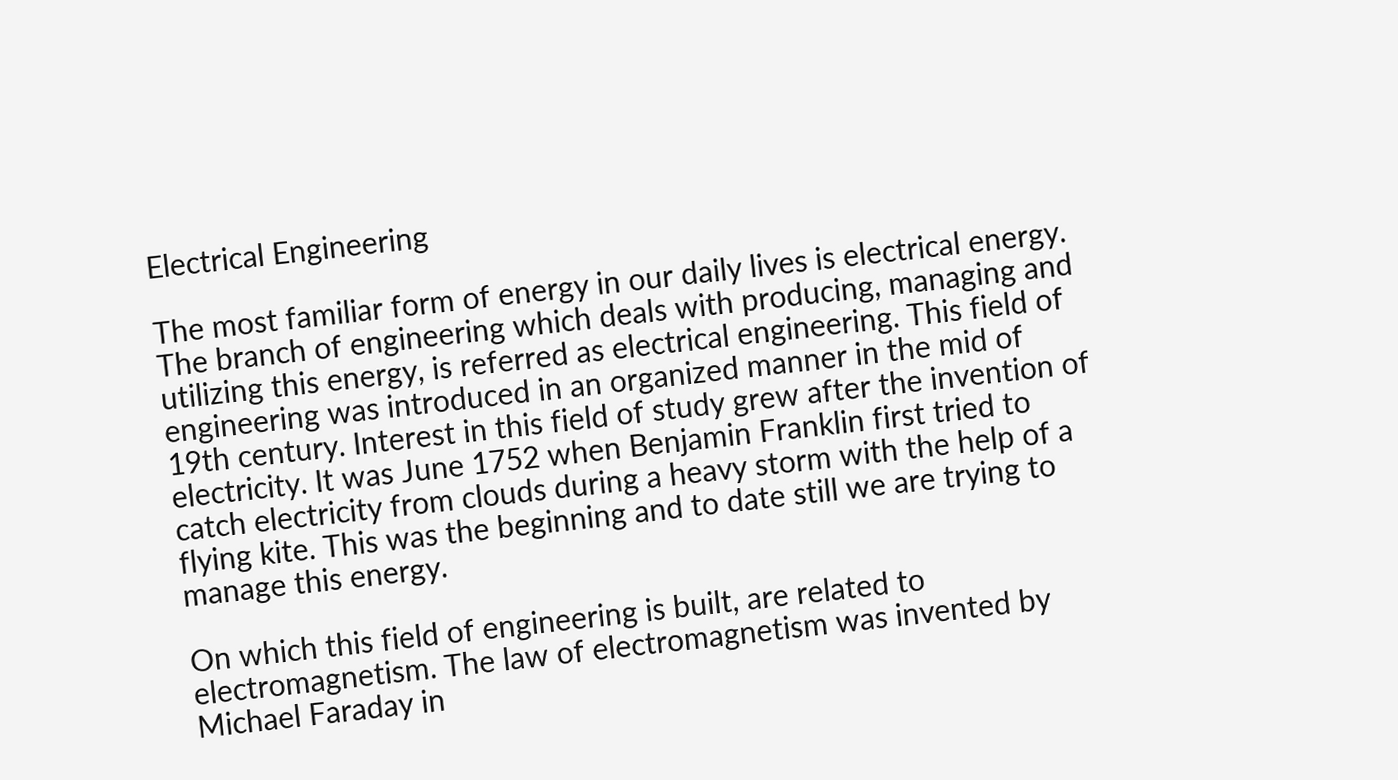Electrical Engineering

The most familiar form of energy in our daily lives is electrical energy. The branch of engineering which deals with producing, managing and utilizing this energy, is referred as electrical engineering. This field of engineering was introduced in an organized manner in the mid of 19th century. Interest in this field of study grew after the invention of electricity. It was June 1752 when Benjamin Franklin first tried to catch electricity from clouds during a heavy storm with the help of a flying kite. This was the beginning and to date still we are trying to manage this energy.

On which this field of engineering is built, are related to electromagnetism. The law of electromagnetism was invented by Michael Faraday in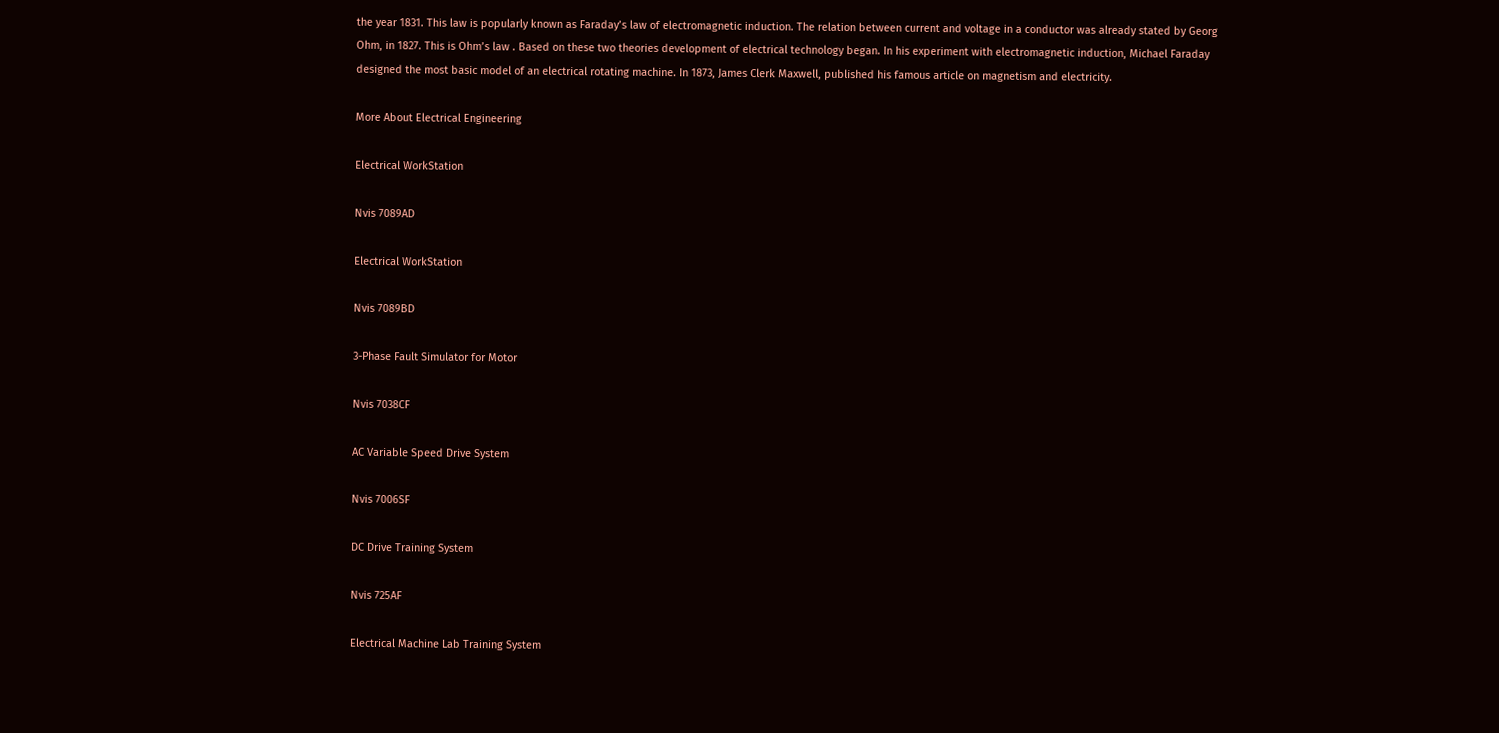the year 1831. This law is popularly known as Faraday’s law of electromagnetic induction. The relation between current and voltage in a conductor was already stated by Georg Ohm, in 1827. This is Ohm’s law . Based on these two theories development of electrical technology began. In his experiment with electromagnetic induction, Michael Faraday designed the most basic model of an electrical rotating machine. In 1873, James Clerk Maxwell, published his famous article on magnetism and electricity.

More About Electrical Engineering

Electrical WorkStation

Nvis 7089AD

Electrical WorkStation

Nvis 7089BD

3-Phase Fault Simulator for Motor

Nvis 7038CF

AC Variable Speed Drive System

Nvis 7006SF

DC Drive Training System

Nvis 725AF

Electrical Machine Lab Training System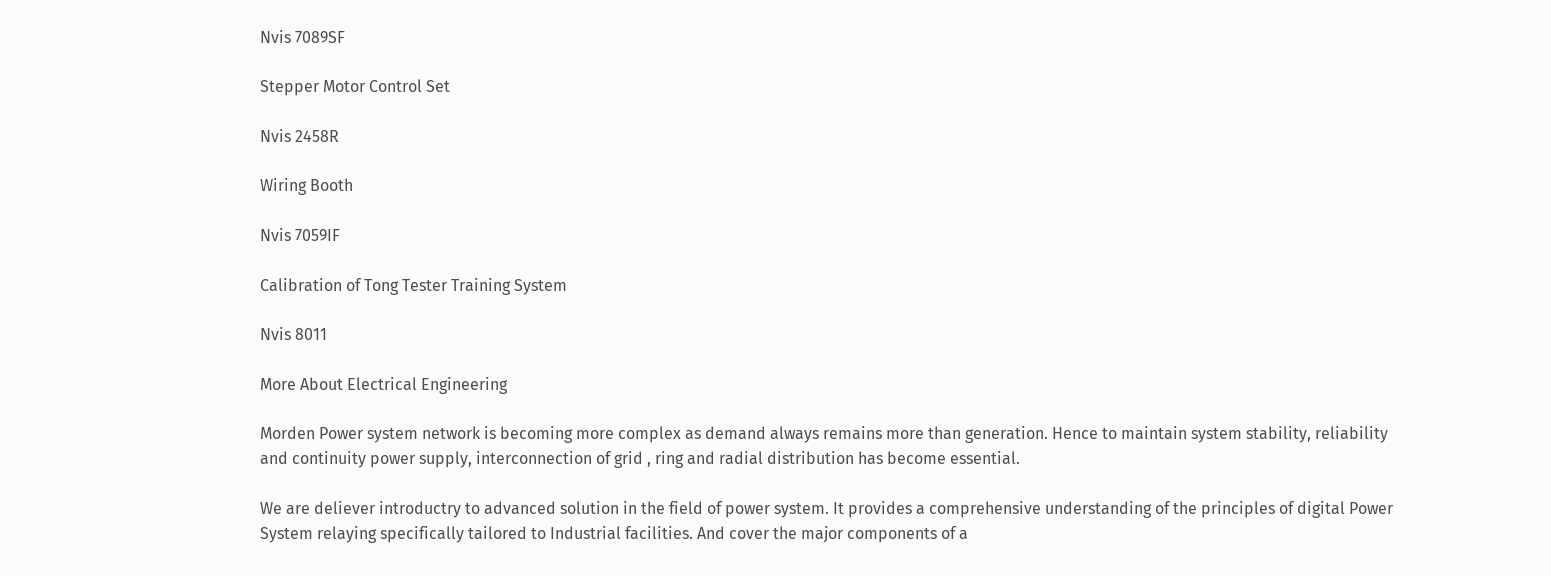Nvis 7089SF

Stepper Motor Control Set

Nvis 2458R

Wiring Booth

Nvis 7059IF

Calibration of Tong Tester Training System

Nvis 8011

More About Electrical Engineering

Morden Power system network is becoming more complex as demand always remains more than generation. Hence to maintain system stability, reliability and continuity power supply, interconnection of grid , ring and radial distribution has become essential.

We are deliever introductry to advanced solution in the field of power system. It provides a comprehensive understanding of the principles of digital Power System relaying specifically tailored to Industrial facilities. And cover the major components of a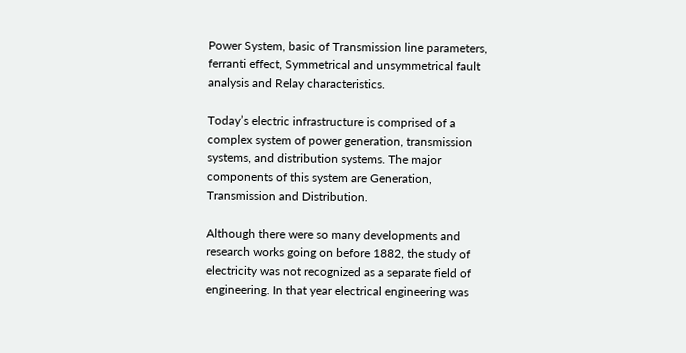Power System, basic of Transmission line parameters, ferranti effect, Symmetrical and unsymmetrical fault analysis and Relay characteristics.

Today’s electric infrastructure is comprised of a complex system of power generation, transmission systems, and distribution systems. The major components of this system are Generation, Transmission and Distribution.

Although there were so many developments and research works going on before 1882, the study of electricity was not recognized as a separate field of engineering. In that year electrical engineering was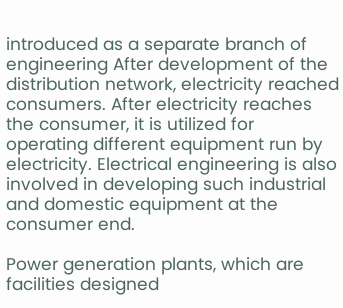introduced as a separate branch of engineering After development of the distribution network, electricity reached consumers. After electricity reaches the consumer, it is utilized for operating different equipment run by electricity. Electrical engineering is also involved in developing such industrial and domestic equipment at the consumer end.

Power generation plants, which are facilities designed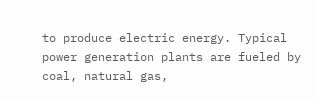to produce electric energy. Typical power generation plants are fueled by coal, natural gas,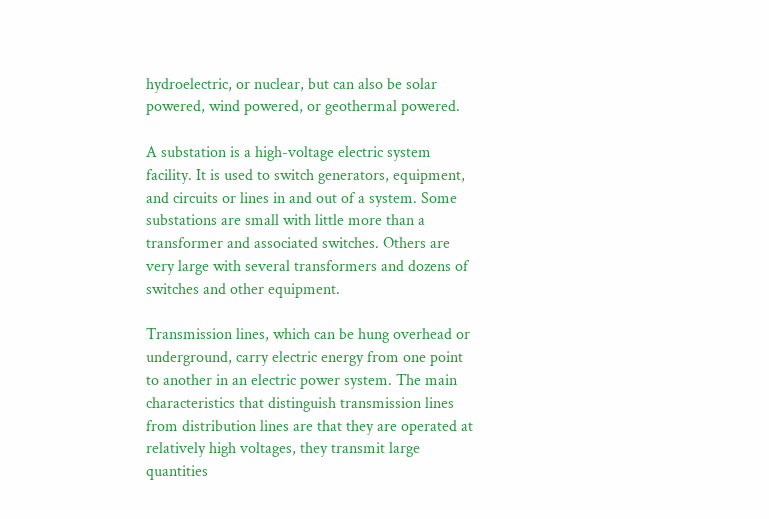hydroelectric, or nuclear, but can also be solar powered, wind powered, or geothermal powered.

A substation is a high-voltage electric system facility. It is used to switch generators, equipment, and circuits or lines in and out of a system. Some substations are small with little more than a transformer and associated switches. Others are very large with several transformers and dozens of switches and other equipment.

Transmission lines, which can be hung overhead or underground, carry electric energy from one point to another in an electric power system. The main characteristics that distinguish transmission lines from distribution lines are that they are operated at relatively high voltages, they transmit large quantities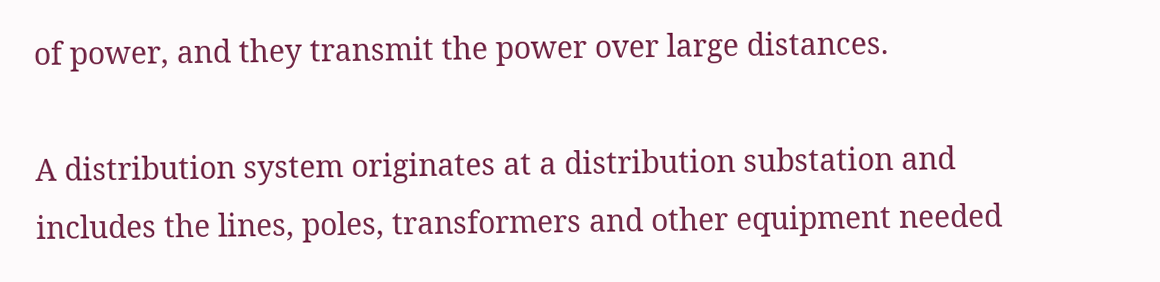of power, and they transmit the power over large distances.

A distribution system originates at a distribution substation and includes the lines, poles, transformers and other equipment needed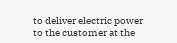to deliver electric power to the customer at the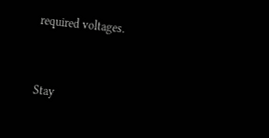required voltages.


Stay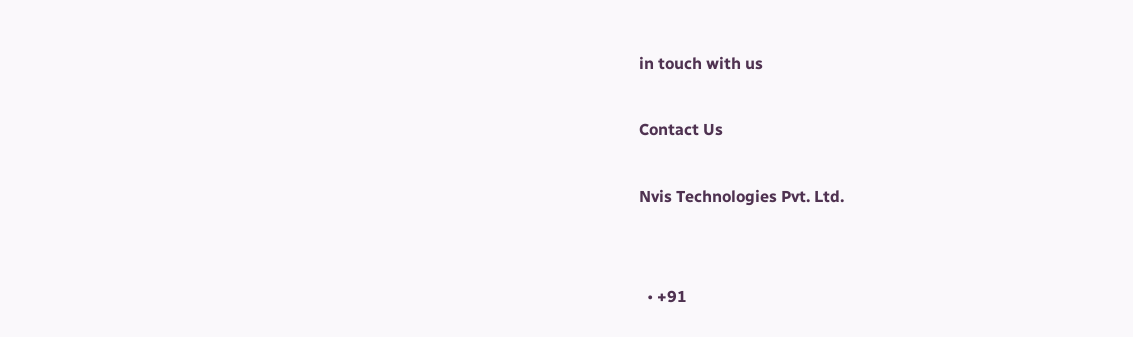in touch with us

Contact Us

Nvis Technologies Pvt. Ltd.


  • +91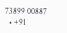73899 00887
  • +91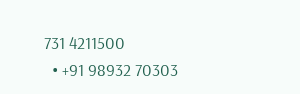731 4211500
  • +91 98932 70303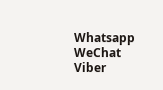Whatsapp   WeChat   Viber